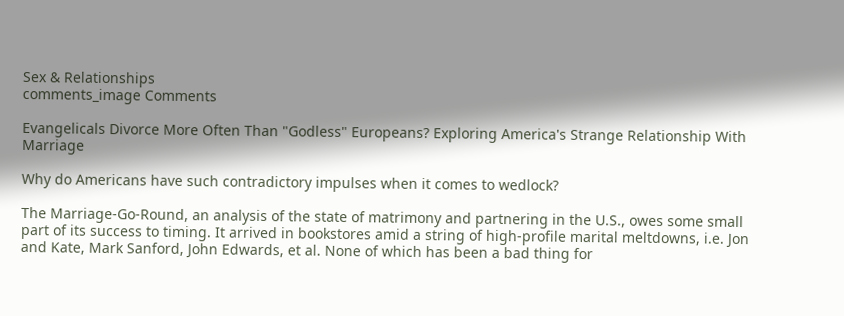Sex & Relationships
comments_image Comments

Evangelicals Divorce More Often Than "Godless" Europeans? Exploring America's Strange Relationship With Marriage

Why do Americans have such contradictory impulses when it comes to wedlock?

The Marriage-Go-Round, an analysis of the state of matrimony and partnering in the U.S., owes some small part of its success to timing. It arrived in bookstores amid a string of high-profile marital meltdowns, i.e. Jon and Kate, Mark Sanford, John Edwards, et al. None of which has been a bad thing for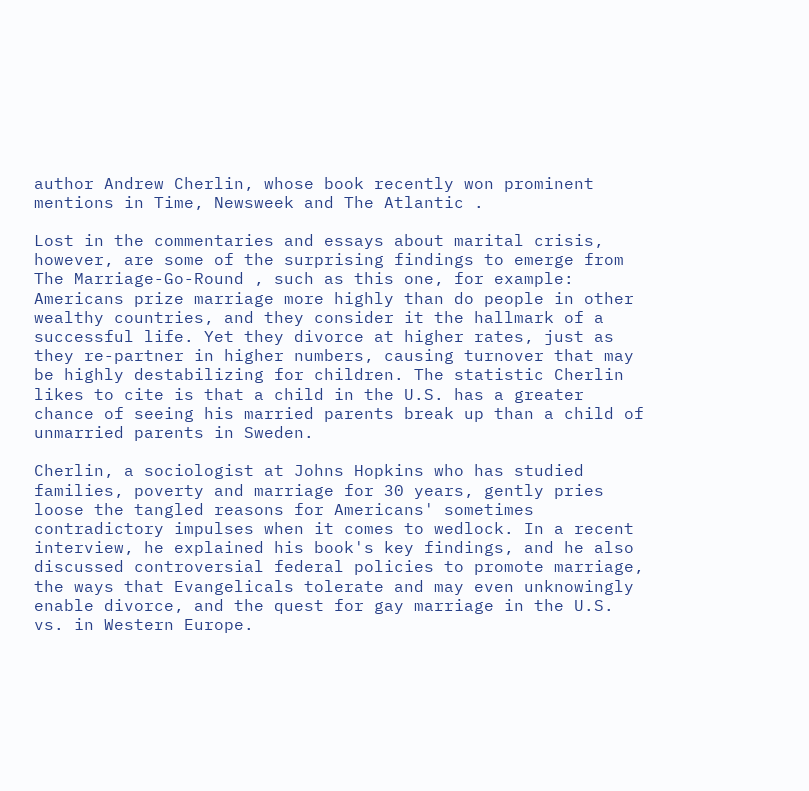author Andrew Cherlin, whose book recently won prominent mentions in Time, Newsweek and The Atlantic .

Lost in the commentaries and essays about marital crisis, however, are some of the surprising findings to emerge from The Marriage-Go-Round , such as this one, for example: Americans prize marriage more highly than do people in other wealthy countries, and they consider it the hallmark of a successful life. Yet they divorce at higher rates, just as they re-partner in higher numbers, causing turnover that may be highly destabilizing for children. The statistic Cherlin likes to cite is that a child in the U.S. has a greater chance of seeing his married parents break up than a child of unmarried parents in Sweden.

Cherlin, a sociologist at Johns Hopkins who has studied families, poverty and marriage for 30 years, gently pries loose the tangled reasons for Americans' sometimes contradictory impulses when it comes to wedlock. In a recent interview, he explained his book's key findings, and he also discussed controversial federal policies to promote marriage, the ways that Evangelicals tolerate and may even unknowingly enable divorce, and the quest for gay marriage in the U.S. vs. in Western Europe.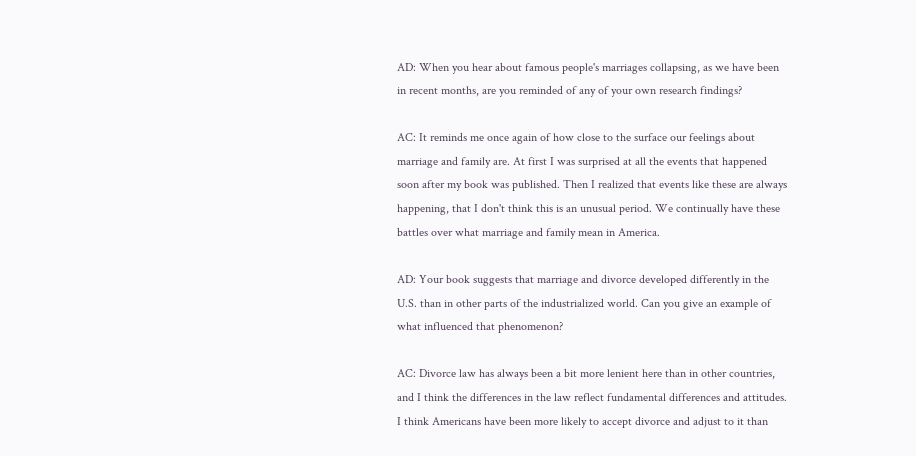AD: When you hear about famous people's marriages collapsing, as we have been in recent months, are you reminded of any of your own research findings?

AC: It reminds me once again of how close to the surface our feelings about marriage and family are. At first I was surprised at all the events that happened soon after my book was published. Then I realized that events like these are always happening, that I don't think this is an unusual period. We continually have these battles over what marriage and family mean in America.

AD: Your book suggests that marriage and divorce developed differently in the U.S. than in other parts of the industrialized world. Can you give an example of what influenced that phenomenon?

AC: Divorce law has always been a bit more lenient here than in other countries, and I think the differences in the law reflect fundamental differences and attitudes. I think Americans have been more likely to accept divorce and adjust to it than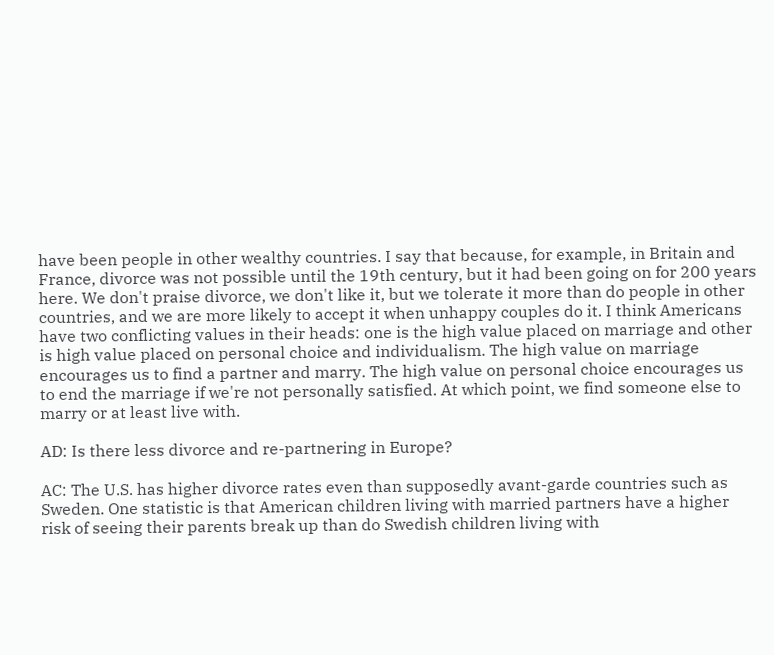have been people in other wealthy countries. I say that because, for example, in Britain and France, divorce was not possible until the 19th century, but it had been going on for 200 years here. We don't praise divorce, we don't like it, but we tolerate it more than do people in other countries, and we are more likely to accept it when unhappy couples do it. I think Americans have two conflicting values in their heads: one is the high value placed on marriage and other is high value placed on personal choice and individualism. The high value on marriage encourages us to find a partner and marry. The high value on personal choice encourages us to end the marriage if we're not personally satisfied. At which point, we find someone else to marry or at least live with.

AD: Is there less divorce and re-partnering in Europe?

AC: The U.S. has higher divorce rates even than supposedly avant-garde countries such as Sweden. One statistic is that American children living with married partners have a higher risk of seeing their parents break up than do Swedish children living with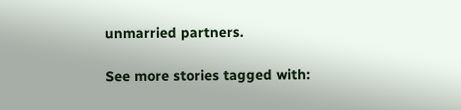unmarried partners.

See more stories tagged with: